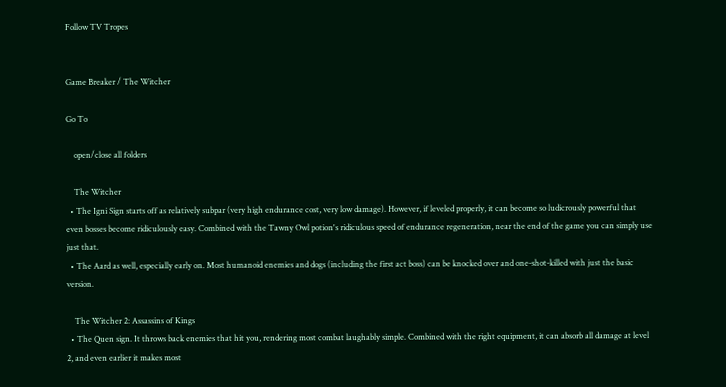Follow TV Tropes


Game Breaker / The Witcher

Go To

    open/close all folders

    The Witcher
  • The Igni Sign starts off as relatively subpar (very high endurance cost, very low damage). However, if leveled properly, it can become so ludicrously powerful that even bosses become ridiculously easy. Combined with the Tawny Owl potion's ridiculous speed of endurance regeneration, near the end of the game you can simply use just that.
  • The Aard as well, especially early on. Most humanoid enemies and dogs (including the first act boss) can be knocked over and one-shot-killed with just the basic version.

    The Witcher 2: Assassins of Kings
  • The Quen sign. It throws back enemies that hit you, rendering most combat laughably simple. Combined with the right equipment, it can absorb all damage at level 2, and even earlier it makes most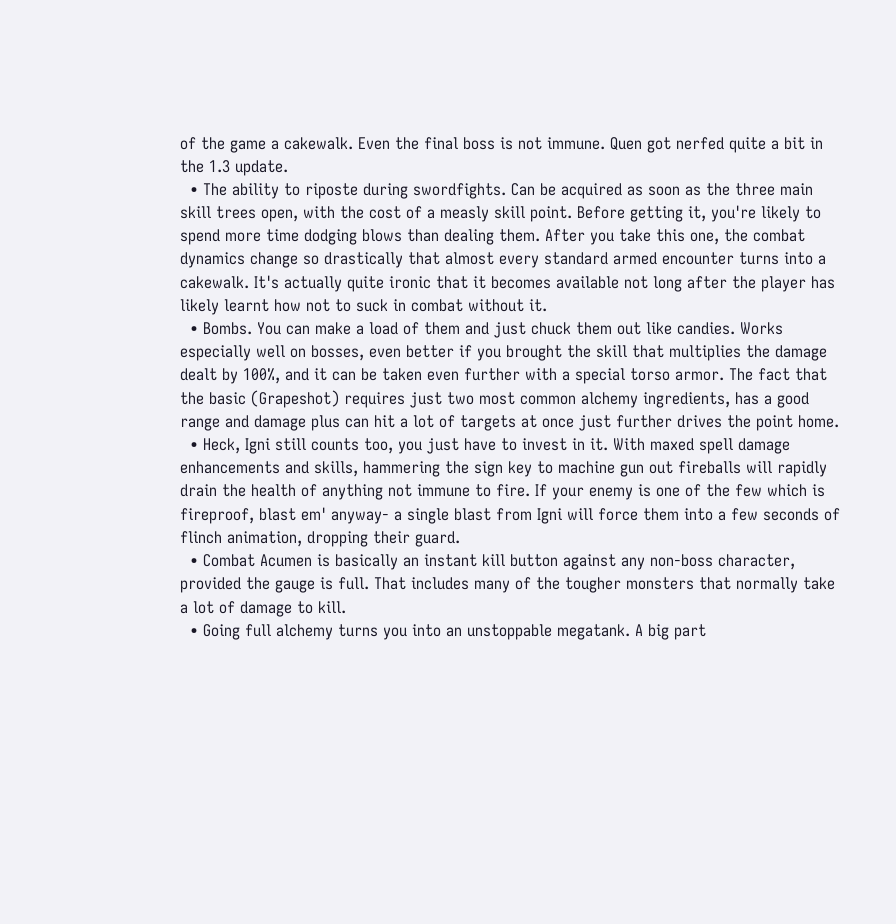of the game a cakewalk. Even the final boss is not immune. Quen got nerfed quite a bit in the 1.3 update.
  • The ability to riposte during swordfights. Can be acquired as soon as the three main skill trees open, with the cost of a measly skill point. Before getting it, you're likely to spend more time dodging blows than dealing them. After you take this one, the combat dynamics change so drastically that almost every standard armed encounter turns into a cakewalk. It's actually quite ironic that it becomes available not long after the player has likely learnt how not to suck in combat without it.
  • Bombs. You can make a load of them and just chuck them out like candies. Works especially well on bosses, even better if you brought the skill that multiplies the damage dealt by 100%, and it can be taken even further with a special torso armor. The fact that the basic (Grapeshot) requires just two most common alchemy ingredients, has a good range and damage plus can hit a lot of targets at once just further drives the point home.
  • Heck, Igni still counts too, you just have to invest in it. With maxed spell damage enhancements and skills, hammering the sign key to machine gun out fireballs will rapidly drain the health of anything not immune to fire. If your enemy is one of the few which is fireproof, blast em' anyway- a single blast from Igni will force them into a few seconds of flinch animation, dropping their guard.
  • Combat Acumen is basically an instant kill button against any non-boss character, provided the gauge is full. That includes many of the tougher monsters that normally take a lot of damage to kill.
  • Going full alchemy turns you into an unstoppable megatank. A big part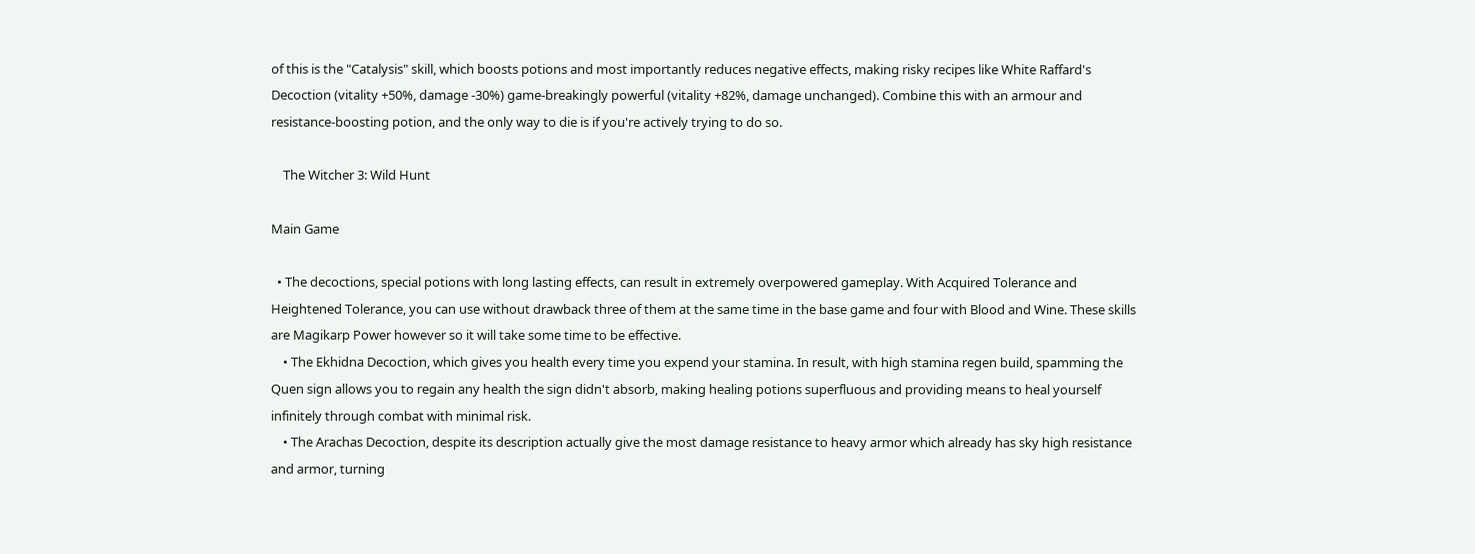of this is the "Catalysis" skill, which boosts potions and most importantly reduces negative effects, making risky recipes like White Raffard's Decoction (vitality +50%, damage -30%) game-breakingly powerful (vitality +82%, damage unchanged). Combine this with an armour and resistance-boosting potion, and the only way to die is if you're actively trying to do so.

    The Witcher 3: Wild Hunt

Main Game

  • The decoctions, special potions with long lasting effects, can result in extremely overpowered gameplay. With Acquired Tolerance and Heightened Tolerance, you can use without drawback three of them at the same time in the base game and four with Blood and Wine. These skills are Magikarp Power however so it will take some time to be effective.
    • The Ekhidna Decoction, which gives you health every time you expend your stamina. In result, with high stamina regen build, spamming the Quen sign allows you to regain any health the sign didn't absorb, making healing potions superfluous and providing means to heal yourself infinitely through combat with minimal risk.
    • The Arachas Decoction, despite its description actually give the most damage resistance to heavy armor which already has sky high resistance and armor, turning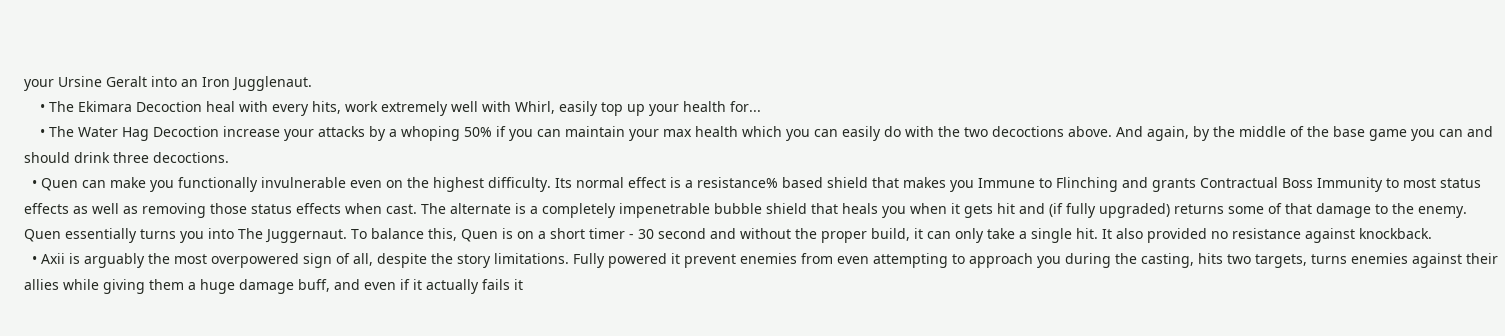your Ursine Geralt into an Iron Jugglenaut.
    • The Ekimara Decoction heal with every hits, work extremely well with Whirl, easily top up your health for...
    • The Water Hag Decoction increase your attacks by a whoping 50% if you can maintain your max health which you can easily do with the two decoctions above. And again, by the middle of the base game you can and should drink three decoctions.
  • Quen can make you functionally invulnerable even on the highest difficulty. Its normal effect is a resistance% based shield that makes you Immune to Flinching and grants Contractual Boss Immunity to most status effects as well as removing those status effects when cast. The alternate is a completely impenetrable bubble shield that heals you when it gets hit and (if fully upgraded) returns some of that damage to the enemy. Quen essentially turns you into The Juggernaut. To balance this, Quen is on a short timer - 30 second and without the proper build, it can only take a single hit. It also provided no resistance against knockback.
  • Axii is arguably the most overpowered sign of all, despite the story limitations. Fully powered it prevent enemies from even attempting to approach you during the casting, hits two targets, turns enemies against their allies while giving them a huge damage buff, and even if it actually fails it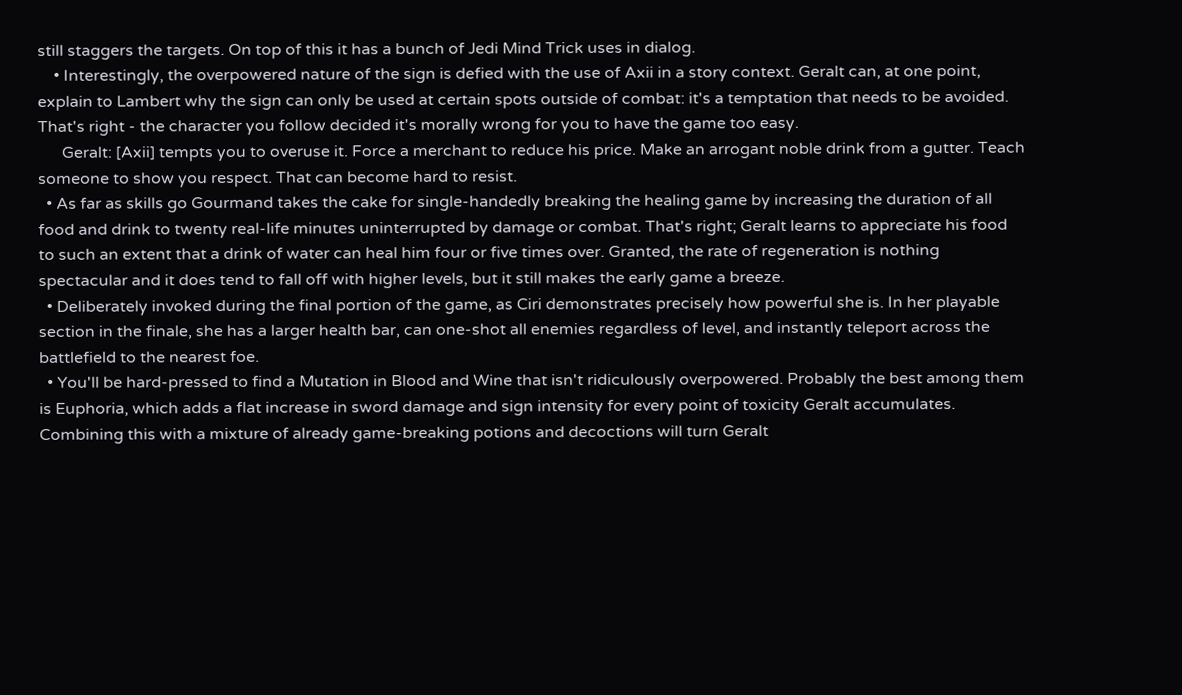still staggers the targets. On top of this it has a bunch of Jedi Mind Trick uses in dialog.
    • Interestingly, the overpowered nature of the sign is defied with the use of Axii in a story context. Geralt can, at one point, explain to Lambert why the sign can only be used at certain spots outside of combat: it's a temptation that needs to be avoided. That's right - the character you follow decided it's morally wrong for you to have the game too easy.
      Geralt: [Axii] tempts you to overuse it. Force a merchant to reduce his price. Make an arrogant noble drink from a gutter. Teach someone to show you respect. That can become hard to resist.
  • As far as skills go Gourmand takes the cake for single-handedly breaking the healing game by increasing the duration of all food and drink to twenty real-life minutes uninterrupted by damage or combat. That's right; Geralt learns to appreciate his food to such an extent that a drink of water can heal him four or five times over. Granted, the rate of regeneration is nothing spectacular and it does tend to fall off with higher levels, but it still makes the early game a breeze.
  • Deliberately invoked during the final portion of the game, as Ciri demonstrates precisely how powerful she is. In her playable section in the finale, she has a larger health bar, can one-shot all enemies regardless of level, and instantly teleport across the battlefield to the nearest foe.
  • You'll be hard-pressed to find a Mutation in Blood and Wine that isn't ridiculously overpowered. Probably the best among them is Euphoria, which adds a flat increase in sword damage and sign intensity for every point of toxicity Geralt accumulates. Combining this with a mixture of already game-breaking potions and decoctions will turn Geralt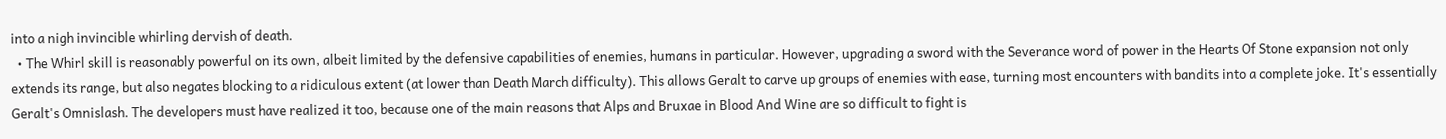into a nigh invincible whirling dervish of death.
  • The Whirl skill is reasonably powerful on its own, albeit limited by the defensive capabilities of enemies, humans in particular. However, upgrading a sword with the Severance word of power in the Hearts Of Stone expansion not only extends its range, but also negates blocking to a ridiculous extent (at lower than Death March difficulty). This allows Geralt to carve up groups of enemies with ease, turning most encounters with bandits into a complete joke. It's essentially Geralt's Omnislash. The developers must have realized it too, because one of the main reasons that Alps and Bruxae in Blood And Wine are so difficult to fight is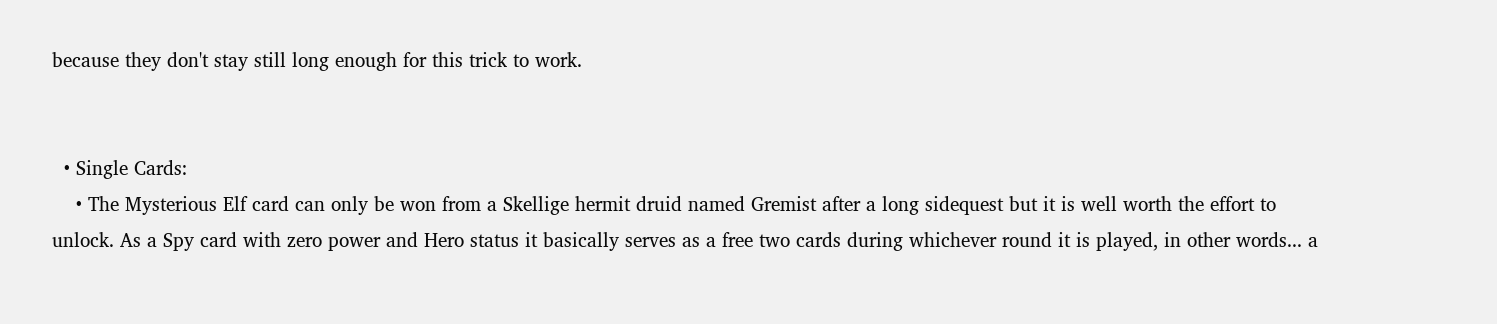because they don't stay still long enough for this trick to work.


  • Single Cards:
    • The Mysterious Elf card can only be won from a Skellige hermit druid named Gremist after a long sidequest but it is well worth the effort to unlock. As a Spy card with zero power and Hero status it basically serves as a free two cards during whichever round it is played, in other words... a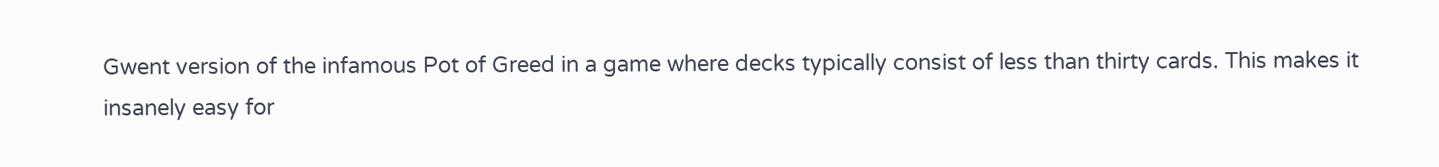Gwent version of the infamous Pot of Greed in a game where decks typically consist of less than thirty cards. This makes it insanely easy for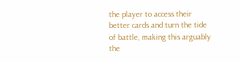the player to access their better cards and turn the tide of battle, making this arguably the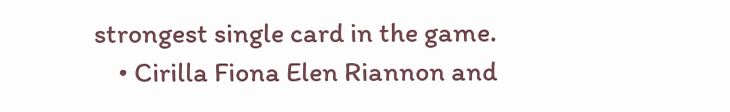strongest single card in the game.
    • Cirilla Fiona Elen Riannon and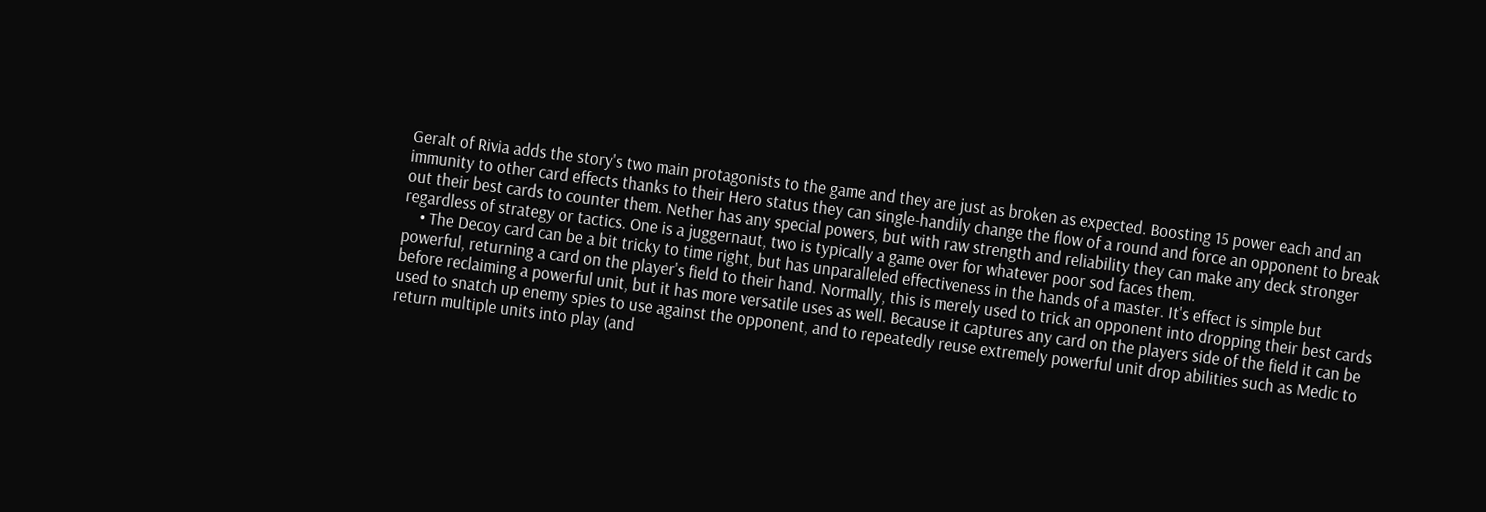Geralt of Rivia adds the story's two main protagonists to the game and they are just as broken as expected. Boosting 15 power each and an immunity to other card effects thanks to their Hero status they can single-handily change the flow of a round and force an opponent to break out their best cards to counter them. Nether has any special powers, but with raw strength and reliability they can make any deck stronger regardless of strategy or tactics. One is a juggernaut, two is typically a game over for whatever poor sod faces them.
    • The Decoy card can be a bit tricky to time right, but has unparalleled effectiveness in the hands of a master. It's effect is simple but powerful, returning a card on the player's field to their hand. Normally, this is merely used to trick an opponent into dropping their best cards before reclaiming a powerful unit, but it has more versatile uses as well. Because it captures any card on the players side of the field it can be used to snatch up enemy spies to use against the opponent, and to repeatedly reuse extremely powerful unit drop abilities such as Medic to return multiple units into play (and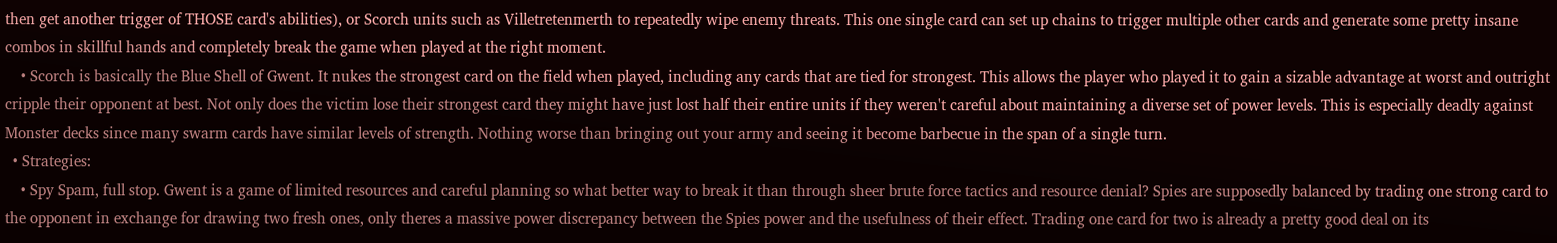then get another trigger of THOSE card's abilities), or Scorch units such as Villetretenmerth to repeatedly wipe enemy threats. This one single card can set up chains to trigger multiple other cards and generate some pretty insane combos in skillful hands and completely break the game when played at the right moment.
    • Scorch is basically the Blue Shell of Gwent. It nukes the strongest card on the field when played, including any cards that are tied for strongest. This allows the player who played it to gain a sizable advantage at worst and outright cripple their opponent at best. Not only does the victim lose their strongest card they might have just lost half their entire units if they weren't careful about maintaining a diverse set of power levels. This is especially deadly against Monster decks since many swarm cards have similar levels of strength. Nothing worse than bringing out your army and seeing it become barbecue in the span of a single turn.
  • Strategies:
    • Spy Spam, full stop. Gwent is a game of limited resources and careful planning so what better way to break it than through sheer brute force tactics and resource denial? Spies are supposedly balanced by trading one strong card to the opponent in exchange for drawing two fresh ones, only theres a massive power discrepancy between the Spies power and the usefulness of their effect. Trading one card for two is already a pretty good deal on its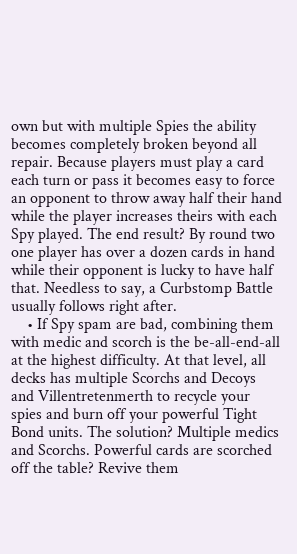own but with multiple Spies the ability becomes completely broken beyond all repair. Because players must play a card each turn or pass it becomes easy to force an opponent to throw away half their hand while the player increases theirs with each Spy played. The end result? By round two one player has over a dozen cards in hand while their opponent is lucky to have half that. Needless to say, a Curbstomp Battle usually follows right after.
    • If Spy spam are bad, combining them with medic and scorch is the be-all-end-all at the highest difficulty. At that level, all decks has multiple Scorchs and Decoys and Villentretenmerth to recycle your spies and burn off your powerful Tight Bond units. The solution? Multiple medics and Scorchs. Powerful cards are scorched off the table? Revive them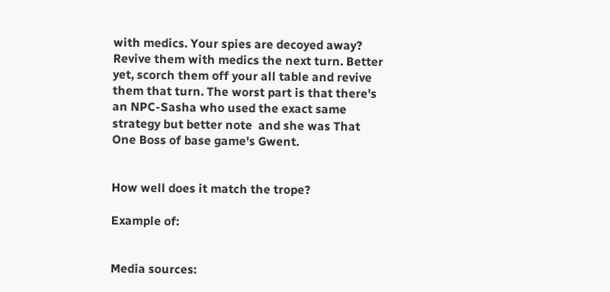with medics. Your spies are decoyed away? Revive them with medics the next turn. Better yet, scorch them off your all table and revive them that turn. The worst part is that there's an NPC-Sasha who used the exact same strategy but better note  and she was That One Boss of base game's Gwent.


How well does it match the trope?

Example of:


Media sources: